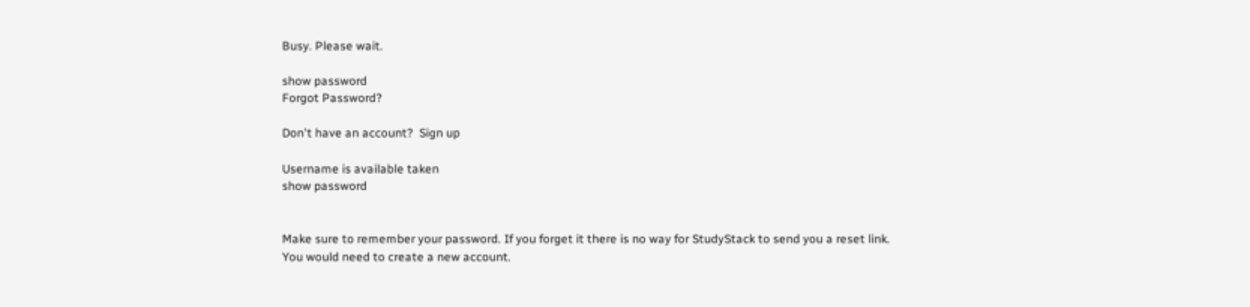Busy. Please wait.

show password
Forgot Password?

Don't have an account?  Sign up

Username is available taken
show password


Make sure to remember your password. If you forget it there is no way for StudyStack to send you a reset link. You would need to create a new account.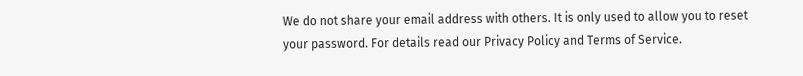We do not share your email address with others. It is only used to allow you to reset your password. For details read our Privacy Policy and Terms of Service.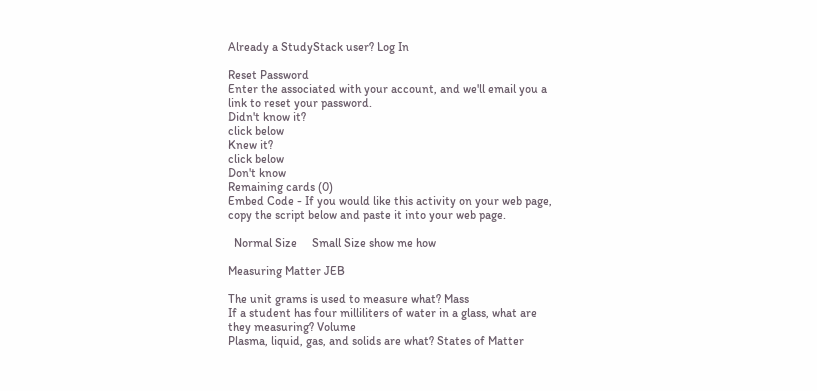Already a StudyStack user? Log In

Reset Password
Enter the associated with your account, and we'll email you a link to reset your password.
Didn't know it?
click below
Knew it?
click below
Don't know
Remaining cards (0)
Embed Code - If you would like this activity on your web page, copy the script below and paste it into your web page.

  Normal Size     Small Size show me how

Measuring Matter JEB

The unit grams is used to measure what? Mass
If a student has four milliliters of water in a glass, what are they measuring? Volume
Plasma, liquid, gas, and solids are what? States of Matter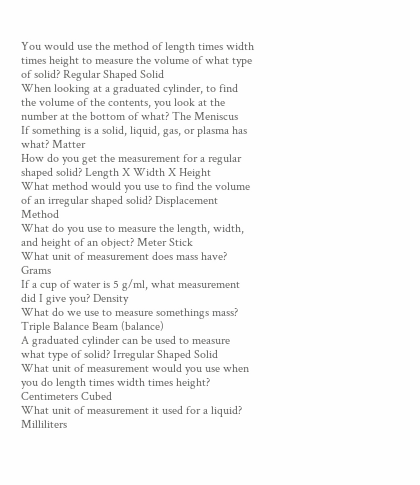You would use the method of length times width times height to measure the volume of what type of solid? Regular Shaped Solid
When looking at a graduated cylinder, to find the volume of the contents, you look at the number at the bottom of what? The Meniscus
If something is a solid, liquid, gas, or plasma has what? Matter
How do you get the measurement for a regular shaped solid? Length X Width X Height
What method would you use to find the volume of an irregular shaped solid? Displacement Method
What do you use to measure the length, width, and height of an object? Meter Stick
What unit of measurement does mass have? Grams
If a cup of water is 5 g/ml, what measurement did I give you? Density
What do we use to measure somethings mass? Triple Balance Beam (balance)
A graduated cylinder can be used to measure what type of solid? Irregular Shaped Solid
What unit of measurement would you use when you do length times width times height? Centimeters Cubed
What unit of measurement it used for a liquid? Milliliters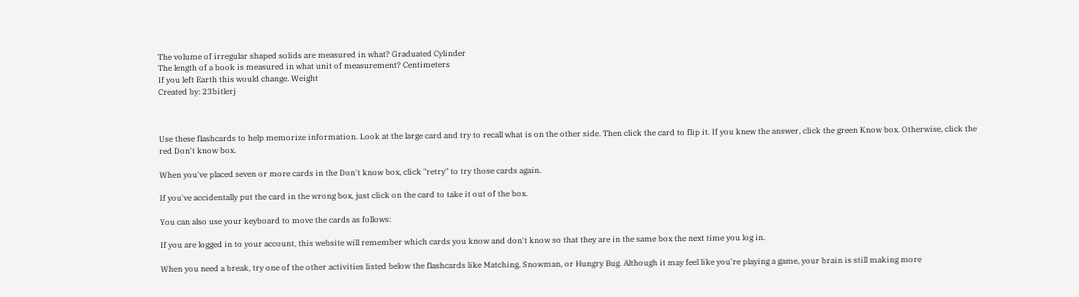The volume of irregular shaped solids are measured in what? Graduated Cylinder
The length of a book is measured in what unit of measurement? Centimeters
If you left Earth this would change. Weight
Created by: 23bitlerj



Use these flashcards to help memorize information. Look at the large card and try to recall what is on the other side. Then click the card to flip it. If you knew the answer, click the green Know box. Otherwise, click the red Don't know box.

When you've placed seven or more cards in the Don't know box, click "retry" to try those cards again.

If you've accidentally put the card in the wrong box, just click on the card to take it out of the box.

You can also use your keyboard to move the cards as follows:

If you are logged in to your account, this website will remember which cards you know and don't know so that they are in the same box the next time you log in.

When you need a break, try one of the other activities listed below the flashcards like Matching, Snowman, or Hungry Bug. Although it may feel like you're playing a game, your brain is still making more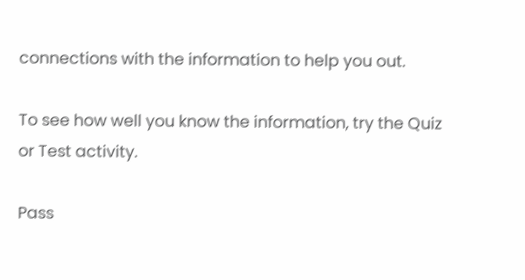connections with the information to help you out.

To see how well you know the information, try the Quiz or Test activity.

Pass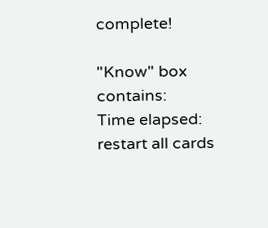complete!

"Know" box contains:
Time elapsed:
restart all cards